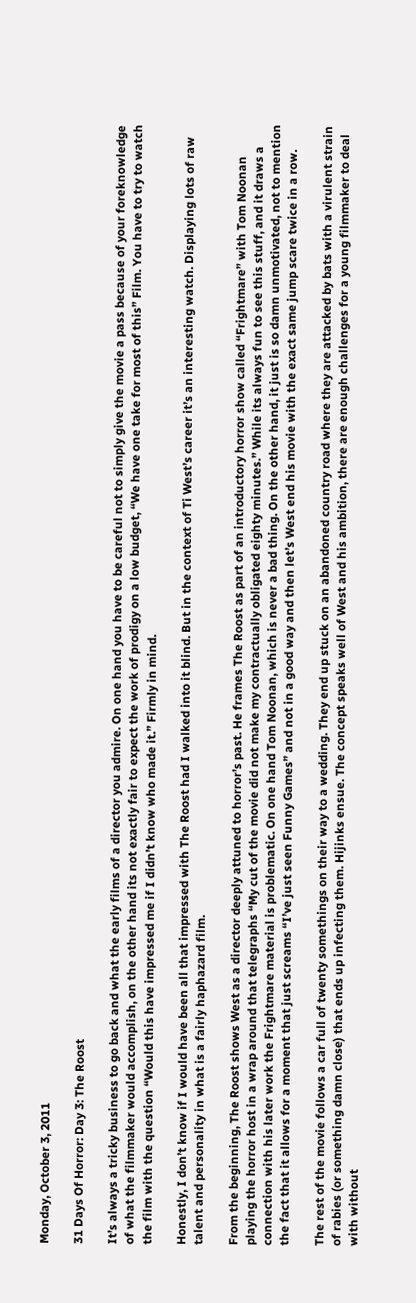Monday, October 3, 2011

31 Days Of Horror: Day 3: The Roost

It’s always a tricky business to go back and what the early films of a director you admire. On one hand you have to be careful not to simply give the movie a pass because of your foreknowledge of what the filmmaker would accomplish, on the other hand its not exactly fair to expect the work of prodigy on a low budget, “We have one take for most of this” Film. You have to try to watch the film with the question “Would this have impressed me if I didn’t know who made it.” Firmly in mind.

Honestly, I don’t know if I would have been all that impressed with The Roost had I walked into it blind. But in the context of Ti West’s career it’s an interesting watch. Displaying lots of raw talent and personality in what is a fairly haphazard film.

From the beginning, The Roost shows West as a director deeply attuned to horror’s past. He frames The Roost as part of an introductory horror show called “Frightmare” with Tom Noonan playing the horror host in a wrap around that telegraphs “My cut of the movie did not make my contractually obligated eighty minutes.” While its always fun to see this stuff, and it draws a connection with his later work the Frightmare material is problematic. On one hand Tom Noonan, which is never a bad thing. On the other hand, it just is so damn unmotivated, not to mention the fact that it allows for a moment that just screams “I’ve just seen Funny Games” and not in a good way and then let’s West end his movie with the exact same jump scare twice in a row.

The rest of the movie follows a car full of twenty somethings on their way to a wedding. They end up stuck on an abandoned country road where they are attacked by bats with a virulent strain of rabies (or something damn close) that ends up infecting them. Hijinks ensue. The concept speaks well of West and his ambition, there are enough challenges for a young filmmaker to deal with without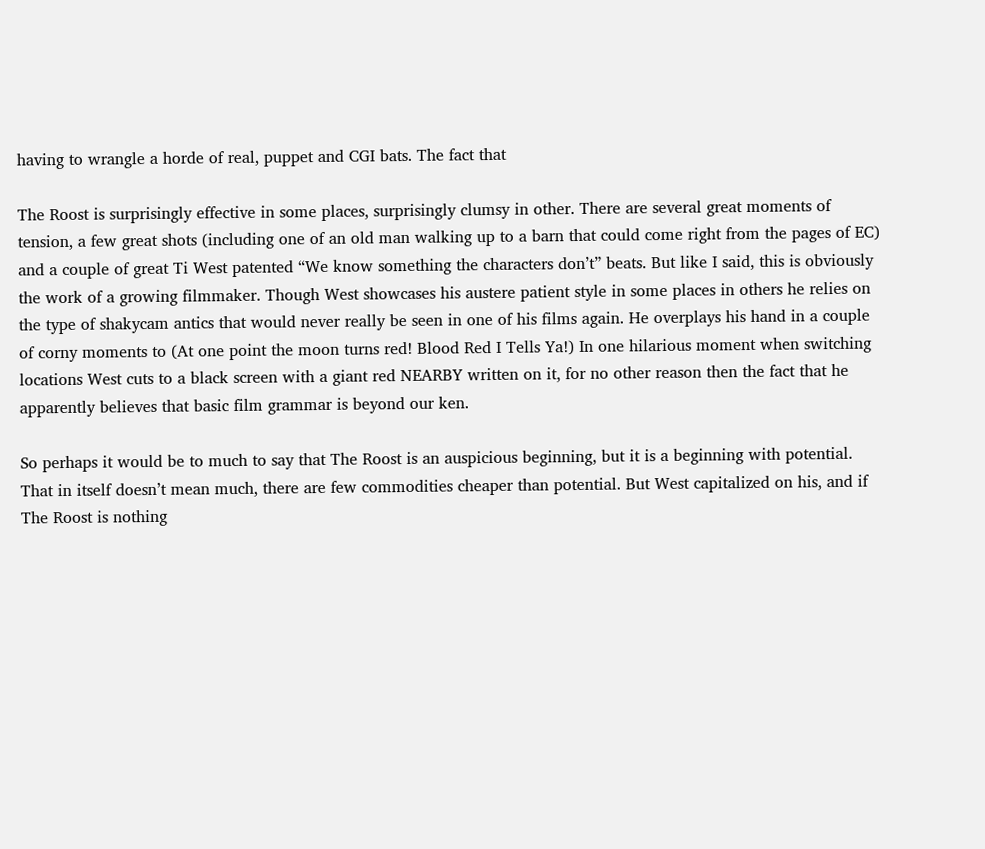having to wrangle a horde of real, puppet and CGI bats. The fact that

The Roost is surprisingly effective in some places, surprisingly clumsy in other. There are several great moments of tension, a few great shots (including one of an old man walking up to a barn that could come right from the pages of EC) and a couple of great Ti West patented “We know something the characters don’t” beats. But like I said, this is obviously the work of a growing filmmaker. Though West showcases his austere patient style in some places in others he relies on the type of shakycam antics that would never really be seen in one of his films again. He overplays his hand in a couple of corny moments to (At one point the moon turns red! Blood Red I Tells Ya!) In one hilarious moment when switching locations West cuts to a black screen with a giant red NEARBY written on it, for no other reason then the fact that he apparently believes that basic film grammar is beyond our ken.

So perhaps it would be to much to say that The Roost is an auspicious beginning, but it is a beginning with potential. That in itself doesn’t mean much, there are few commodities cheaper than potential. But West capitalized on his, and if The Roost is nothing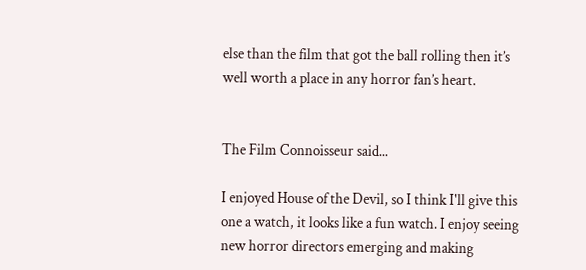else than the film that got the ball rolling then it’s well worth a place in any horror fan’s heart.


The Film Connoisseur said...

I enjoyed House of the Devil, so I think I'll give this one a watch, it looks like a fun watch. I enjoy seeing new horror directors emerging and making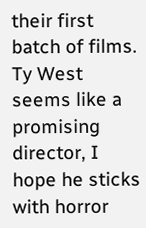their first batch of films. Ty West seems like a promising director, I hope he sticks with horror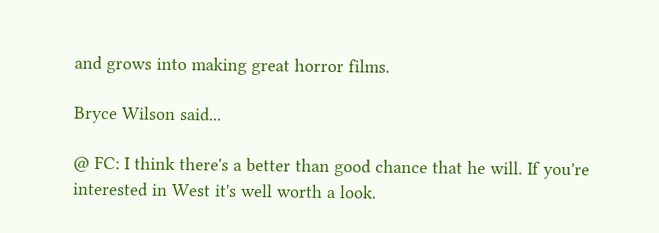and grows into making great horror films.

Bryce Wilson said...

@ FC: I think there's a better than good chance that he will. If you're interested in West it's well worth a look.